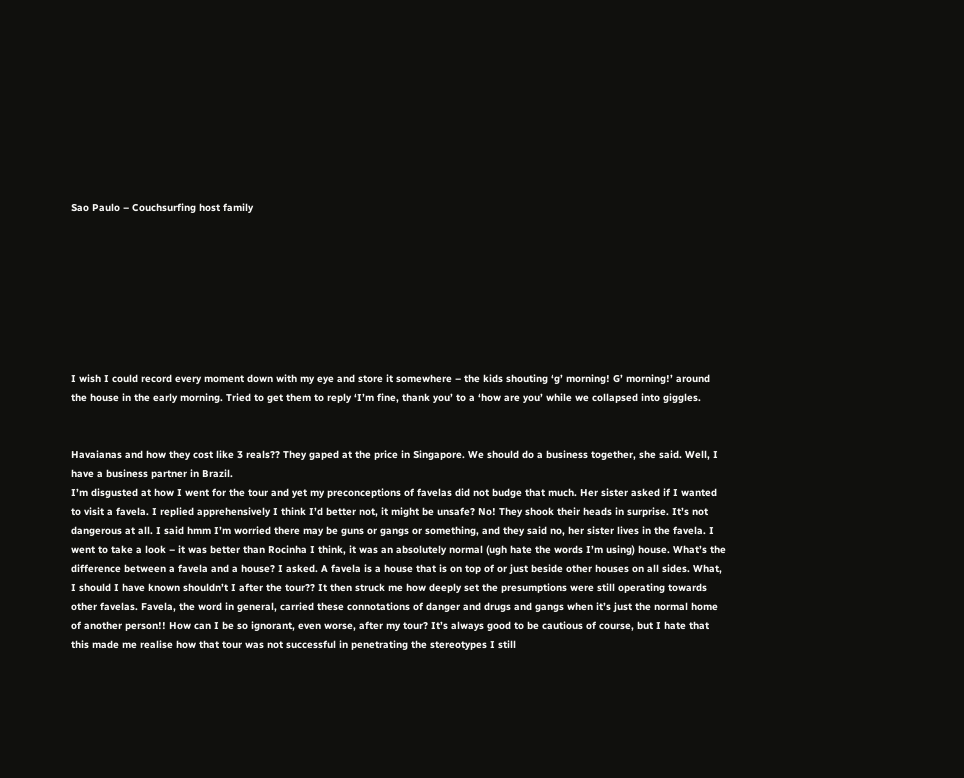Sao Paulo – Couchsurfing host family








I wish I could record every moment down with my eye and store it somewhere – the kids shouting ‘g’ morning! G’ morning!’ around the house in the early morning. Tried to get them to reply ‘I’m fine, thank you’ to a ‘how are you’ while we collapsed into giggles.


Havaianas and how they cost like 3 reals?? They gaped at the price in Singapore. We should do a business together, she said. Well, I have a business partner in Brazil.
I’m disgusted at how I went for the tour and yet my preconceptions of favelas did not budge that much. Her sister asked if I wanted to visit a favela. I replied apprehensively I think I’d better not, it might be unsafe? No! They shook their heads in surprise. It’s not dangerous at all. I said hmm I’m worried there may be guns or gangs or something, and they said no, her sister lives in the favela. I went to take a look – it was better than Rocinha I think, it was an absolutely normal (ugh hate the words I’m using) house. What’s the difference between a favela and a house? I asked. A favela is a house that is on top of or just beside other houses on all sides. What, I should I have known shouldn’t I after the tour?? It then struck me how deeply set the presumptions were still operating towards other favelas. Favela, the word in general, carried these connotations of danger and drugs and gangs when it’s just the normal home of another person!! How can I be so ignorant, even worse, after my tour? It’s always good to be cautious of course, but I hate that this made me realise how that tour was not successful in penetrating the stereotypes I still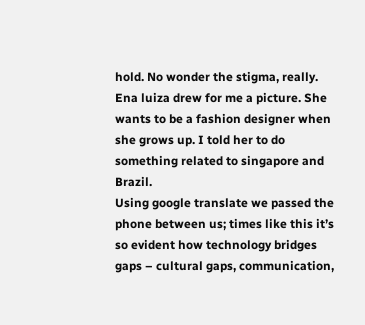hold. No wonder the stigma, really.
Ena luiza drew for me a picture. She wants to be a fashion designer when she grows up. I told her to do something related to singapore and Brazil.
Using google translate we passed the phone between us; times like this it’s so evident how technology bridges gaps – cultural gaps, communication,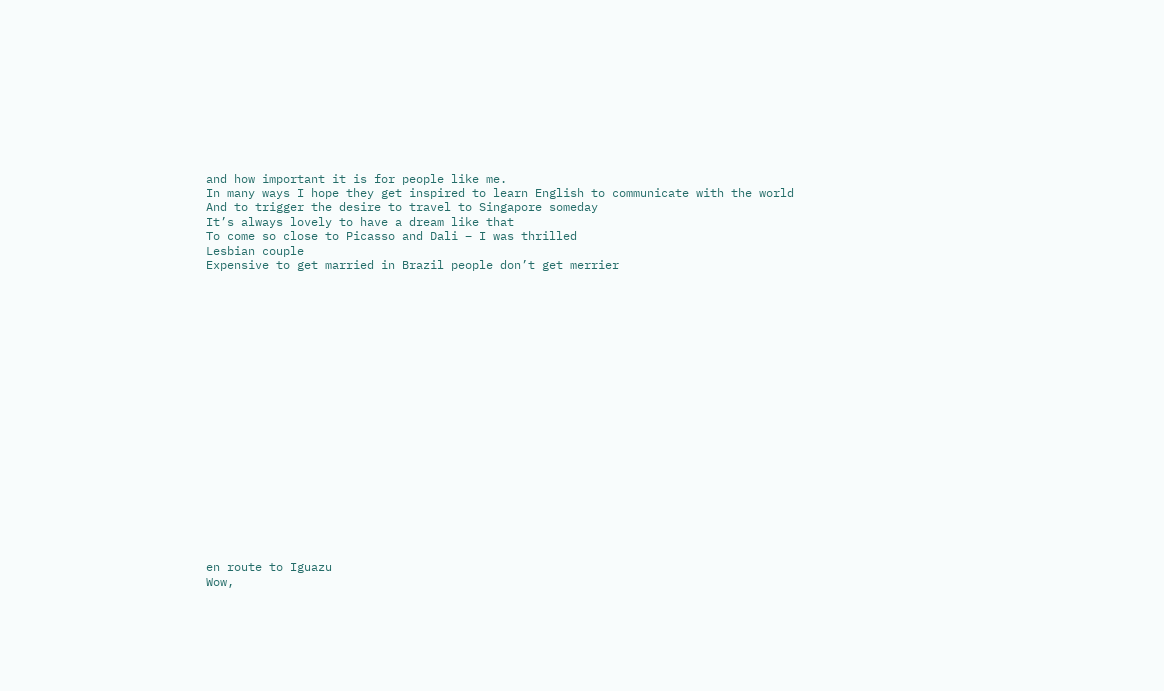and how important it is for people like me.
In many ways I hope they get inspired to learn English to communicate with the world
And to trigger the desire to travel to Singapore someday
It’s always lovely to have a dream like that
To come so close to Picasso and Dali – I was thrilled
Lesbian couple
Expensive to get married in Brazil people don’t get merrier




















en route to Iguazu
Wow,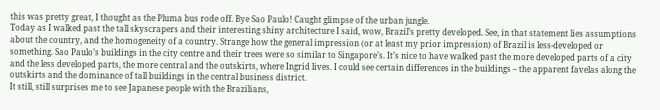this was pretty great, I thought as the Pluma bus rode off. Bye Sao Paulo! Caught glimpse of the urban jungle.
Today as I walked past the tall skyscrapers and their interesting shiny architecture I said, wow, Brazil’s pretty developed. See, in that statement lies assumptions about the country, and the homogeneity of a country. Strange how the general impression (or at least my prior impression) of Brazil is less-developed or something. Sao Paulo’s buildings in the city centre and their trees were so similar to Singapore’s. It’s nice to have walked past the more developed parts of a city and the less developed parts, the more central and the outskirts, where Ingrid lives. I could see certain differences in the buildings – the apparent favelas along the outskirts and the dominance of tall buildings in the central business district.
It still, still surprises me to see Japanese people with the Brazilians,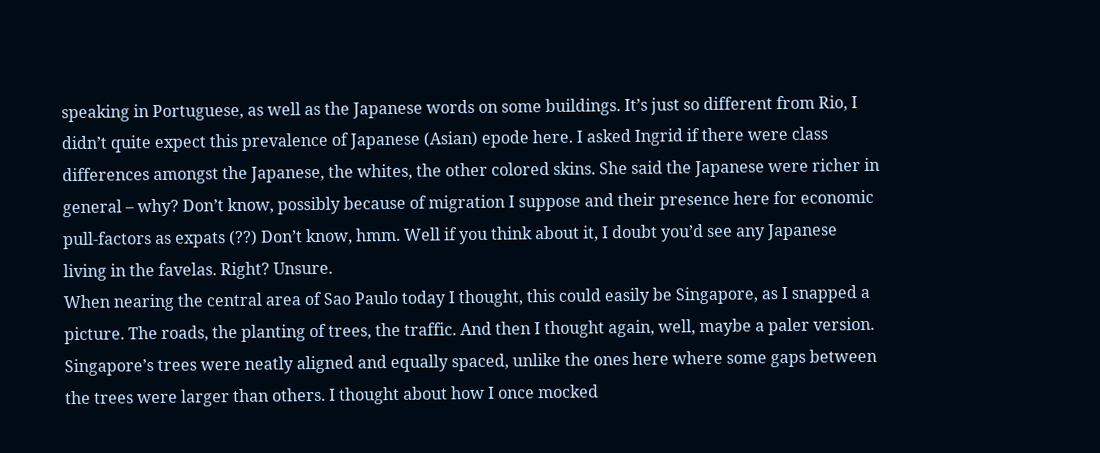speaking in Portuguese, as well as the Japanese words on some buildings. It’s just so different from Rio, I didn’t quite expect this prevalence of Japanese (Asian) epode here. I asked Ingrid if there were class differences amongst the Japanese, the whites, the other colored skins. She said the Japanese were richer in general – why? Don’t know, possibly because of migration I suppose and their presence here for economic pull-factors as expats (??) Don’t know, hmm. Well if you think about it, I doubt you’d see any Japanese living in the favelas. Right? Unsure.
When nearing the central area of Sao Paulo today I thought, this could easily be Singapore, as I snapped a picture. The roads, the planting of trees, the traffic. And then I thought again, well, maybe a paler version. Singapore’s trees were neatly aligned and equally spaced, unlike the ones here where some gaps between the trees were larger than others. I thought about how I once mocked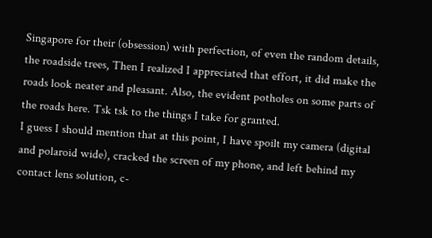Singapore for their (obsession) with perfection, of even the random details, the roadside trees, Then I realized I appreciated that effort, it did make the roads look neater and pleasant. Also, the evident potholes on some parts of the roads here. Tsk tsk to the things I take for granted.
I guess I should mention that at this point, I have spoilt my camera (digital and polaroid wide), cracked the screen of my phone, and left behind my contact lens solution, c-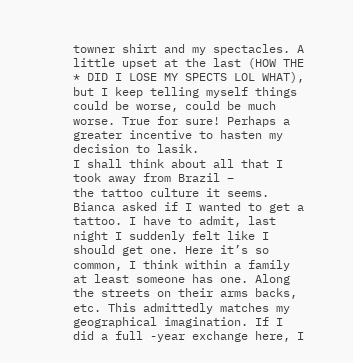towner shirt and my spectacles. A little upset at the last (HOW THE * DID I LOSE MY SPECTS LOL WHAT), but I keep telling myself things could be worse, could be much worse. True for sure! Perhaps a greater incentive to hasten my decision to lasik.
I shall think about all that I took away from Brazil –
the tattoo culture it seems. Bianca asked if I wanted to get a tattoo. I have to admit, last night I suddenly felt like I should get one. Here it’s so common, I think within a family at least someone has one. Along the streets on their arms backs, etc. This admittedly matches my geographical imagination. If I did a full -year exchange here, I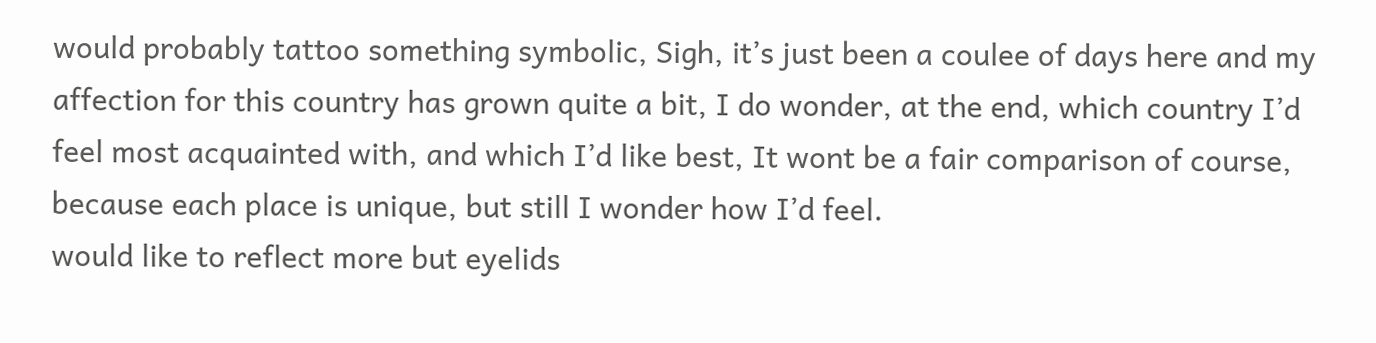would probably tattoo something symbolic, Sigh, it’s just been a coulee of days here and my affection for this country has grown quite a bit, I do wonder, at the end, which country I’d feel most acquainted with, and which I’d like best, It wont be a fair comparison of course, because each place is unique, but still I wonder how I’d feel.
would like to reflect more but eyelids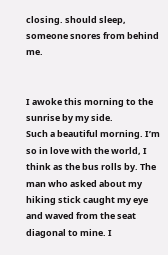closing. should sleep, someone snores from behind me.


I awoke this morning to the sunrise by my side.
Such a beautiful morning. I’m so in love with the world, I think as the bus rolls by. The man who asked about my hiking stick caught my eye and waved from the seat diagonal to mine. I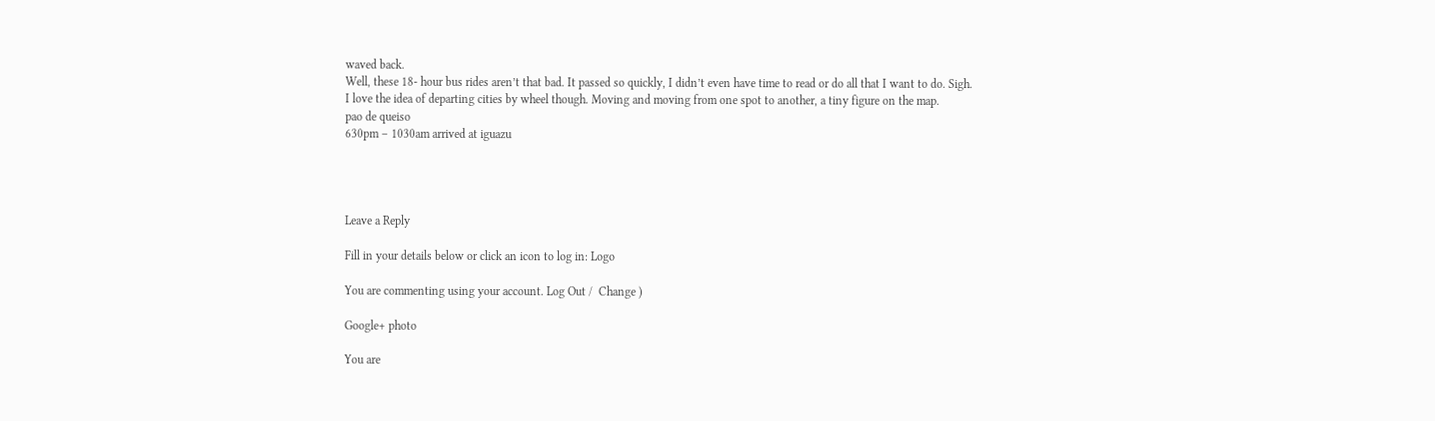waved back.
Well, these 18- hour bus rides aren’t that bad. It passed so quickly, I didn’t even have time to read or do all that I want to do. Sigh.
I love the idea of departing cities by wheel though. Moving and moving from one spot to another, a tiny figure on the map.
pao de queiso
630pm – 1030am arrived at iguazu




Leave a Reply

Fill in your details below or click an icon to log in: Logo

You are commenting using your account. Log Out /  Change )

Google+ photo

You are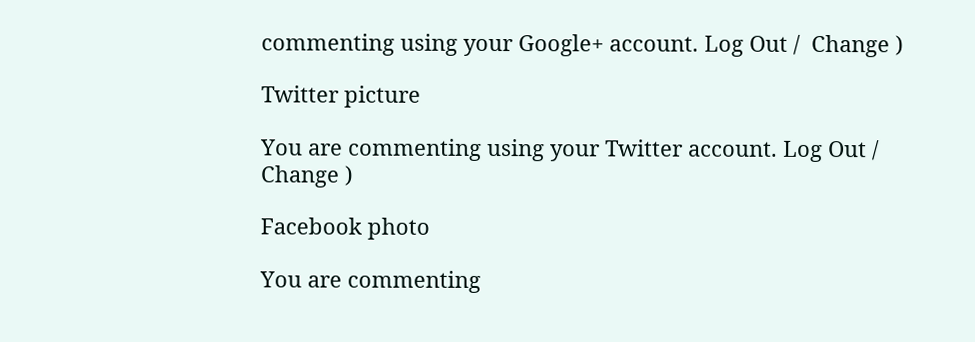commenting using your Google+ account. Log Out /  Change )

Twitter picture

You are commenting using your Twitter account. Log Out /  Change )

Facebook photo

You are commenting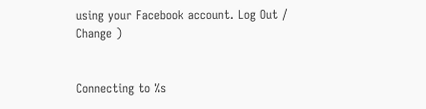using your Facebook account. Log Out /  Change )


Connecting to %s